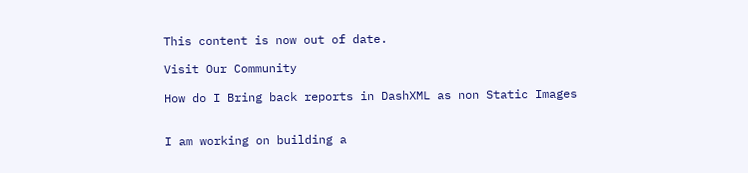This content is now out of date.

Visit Our Community

How do I Bring back reports in DashXML as non Static Images


I am working on building a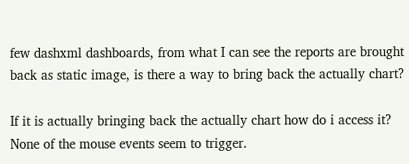few dashxml dashboards, from what I can see the reports are brought back as static image, is there a way to bring back the actually chart?

If it is actually bringing back the actually chart how do i access it? None of the mouse events seem to trigger.